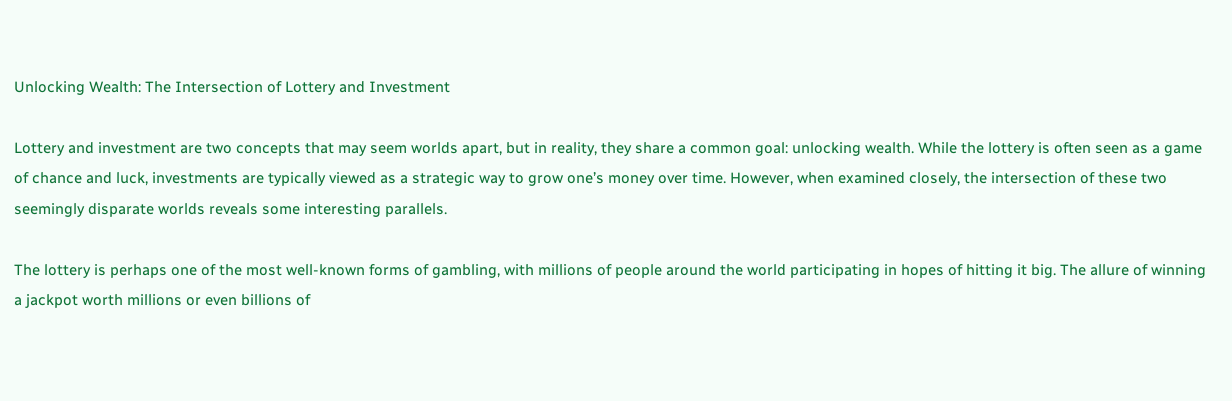Unlocking Wealth: The Intersection of Lottery and Investment

Lottery and investment are two concepts that may seem worlds apart, but in reality, they share a common goal: unlocking wealth. While the lottery is often seen as a game of chance and luck, investments are typically viewed as a strategic way to grow one’s money over time. However, when examined closely, the intersection of these two seemingly disparate worlds reveals some interesting parallels.

The lottery is perhaps one of the most well-known forms of gambling, with millions of people around the world participating in hopes of hitting it big. The allure of winning a jackpot worth millions or even billions of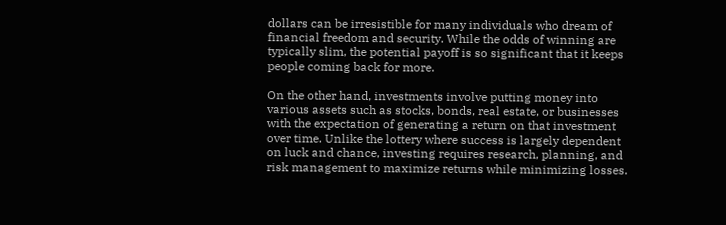dollars can be irresistible for many individuals who dream of financial freedom and security. While the odds of winning are typically slim, the potential payoff is so significant that it keeps people coming back for more.

On the other hand, investments involve putting money into various assets such as stocks, bonds, real estate, or businesses with the expectation of generating a return on that investment over time. Unlike the lottery where success is largely dependent on luck and chance, investing requires research, planning, and risk management to maximize returns while minimizing losses.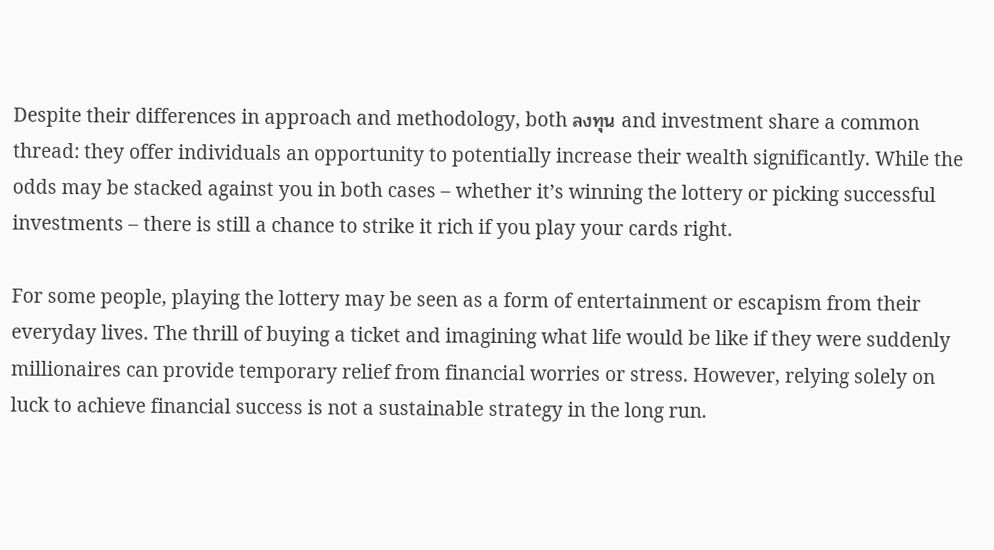Despite their differences in approach and methodology, both ลงทุน and investment share a common thread: they offer individuals an opportunity to potentially increase their wealth significantly. While the odds may be stacked against you in both cases – whether it’s winning the lottery or picking successful investments – there is still a chance to strike it rich if you play your cards right.

For some people, playing the lottery may be seen as a form of entertainment or escapism from their everyday lives. The thrill of buying a ticket and imagining what life would be like if they were suddenly millionaires can provide temporary relief from financial worries or stress. However, relying solely on luck to achieve financial success is not a sustainable strategy in the long run.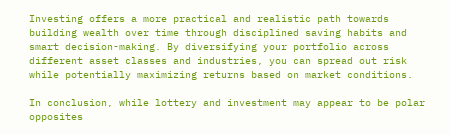Investing offers a more practical and realistic path towards building wealth over time through disciplined saving habits and smart decision-making. By diversifying your portfolio across different asset classes and industries, you can spread out risk while potentially maximizing returns based on market conditions.

In conclusion, while lottery and investment may appear to be polar opposites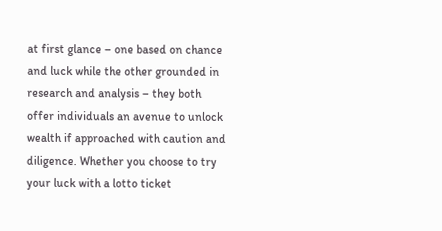at first glance – one based on chance and luck while the other grounded in research and analysis – they both offer individuals an avenue to unlock wealth if approached with caution and diligence. Whether you choose to try your luck with a lotto ticket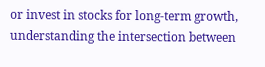or invest in stocks for long-term growth, understanding the intersection between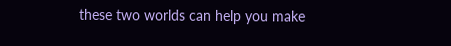these two worlds can help you make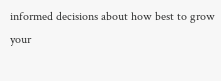informed decisions about how best to grow your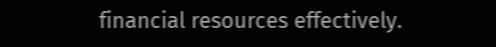financial resources effectively.